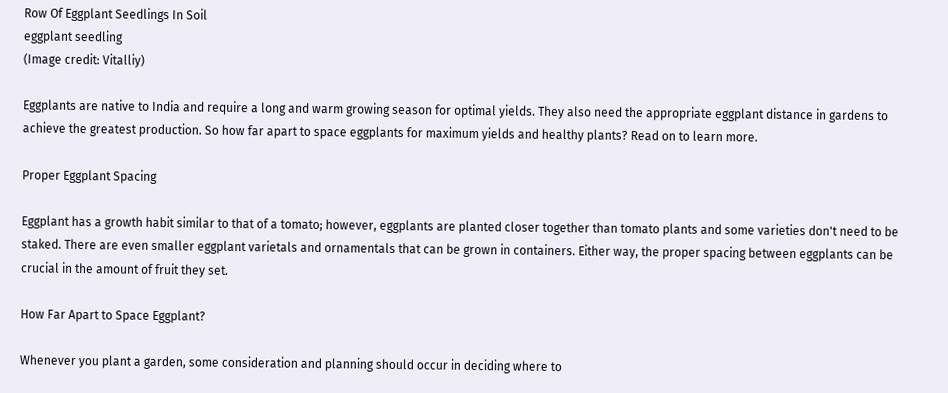Row Of Eggplant Seedlings In Soil
eggplant seedling
(Image credit: Vitalliy)

Eggplants are native to India and require a long and warm growing season for optimal yields. They also need the appropriate eggplant distance in gardens to achieve the greatest production. So how far apart to space eggplants for maximum yields and healthy plants? Read on to learn more.

Proper Eggplant Spacing

Eggplant has a growth habit similar to that of a tomato; however, eggplants are planted closer together than tomato plants and some varieties don't need to be staked. There are even smaller eggplant varietals and ornamentals that can be grown in containers. Either way, the proper spacing between eggplants can be crucial in the amount of fruit they set.

How Far Apart to Space Eggplant?

Whenever you plant a garden, some consideration and planning should occur in deciding where to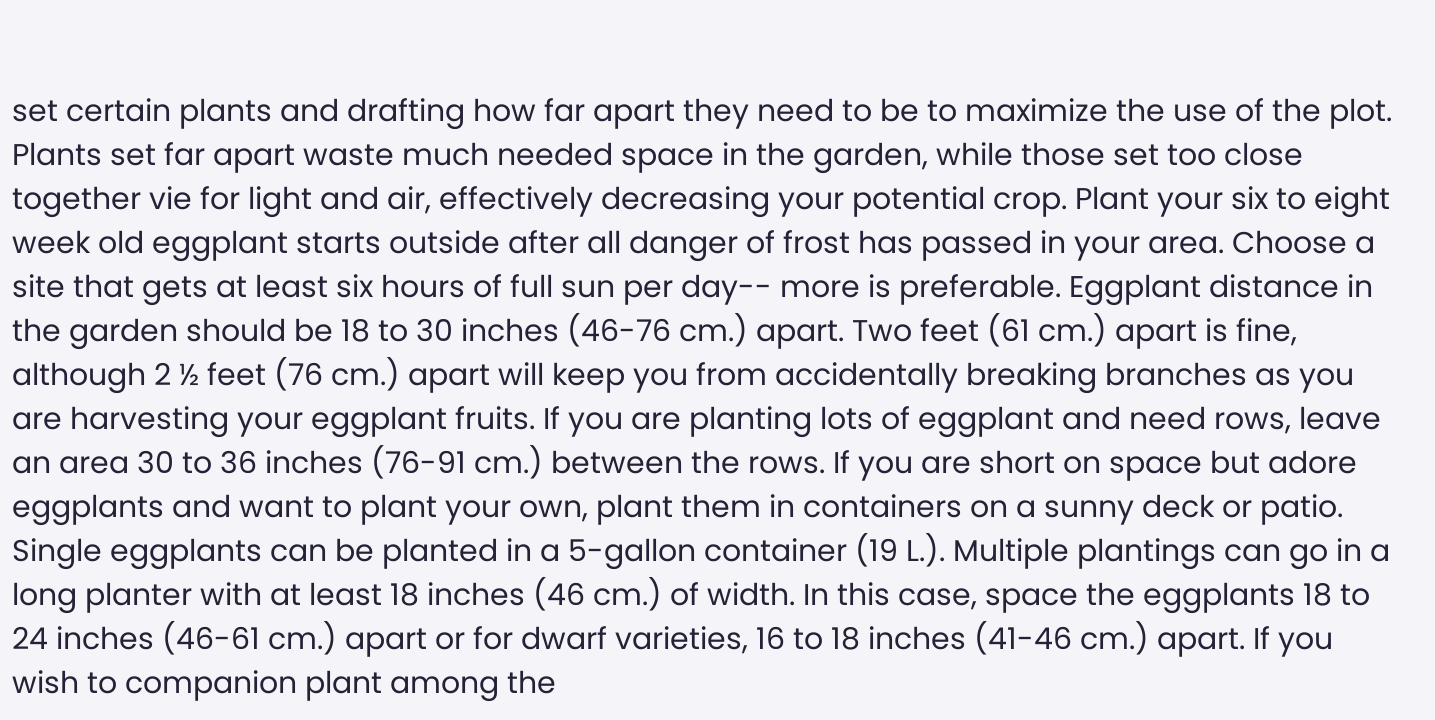set certain plants and drafting how far apart they need to be to maximize the use of the plot. Plants set far apart waste much needed space in the garden, while those set too close together vie for light and air, effectively decreasing your potential crop. Plant your six to eight week old eggplant starts outside after all danger of frost has passed in your area. Choose a site that gets at least six hours of full sun per day-- more is preferable. Eggplant distance in the garden should be 18 to 30 inches (46-76 cm.) apart. Two feet (61 cm.) apart is fine, although 2 ½ feet (76 cm.) apart will keep you from accidentally breaking branches as you are harvesting your eggplant fruits. If you are planting lots of eggplant and need rows, leave an area 30 to 36 inches (76-91 cm.) between the rows. If you are short on space but adore eggplants and want to plant your own, plant them in containers on a sunny deck or patio. Single eggplants can be planted in a 5-gallon container (19 L.). Multiple plantings can go in a long planter with at least 18 inches (46 cm.) of width. In this case, space the eggplants 18 to 24 inches (46-61 cm.) apart or for dwarf varieties, 16 to 18 inches (41-46 cm.) apart. If you wish to companion plant among the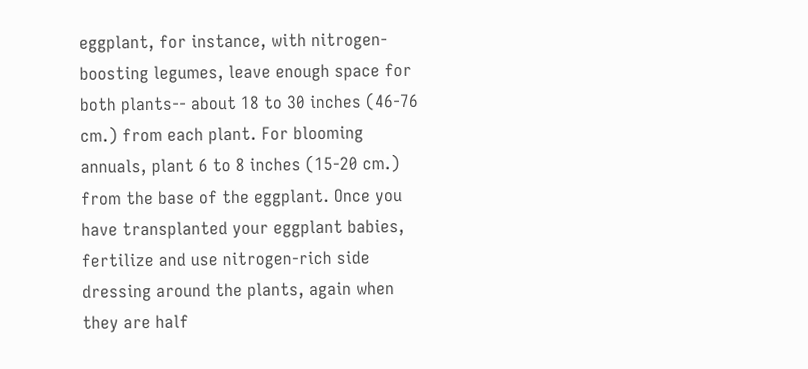eggplant, for instance, with nitrogen-boosting legumes, leave enough space for both plants-- about 18 to 30 inches (46-76 cm.) from each plant. For blooming annuals, plant 6 to 8 inches (15-20 cm.) from the base of the eggplant. Once you have transplanted your eggplant babies, fertilize and use nitrogen-rich side dressing around the plants, again when they are half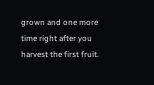grown and one more time right after you harvest the first fruit.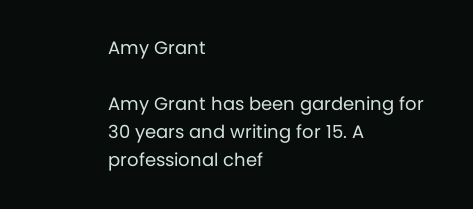Amy Grant

Amy Grant has been gardening for 30 years and writing for 15. A professional chef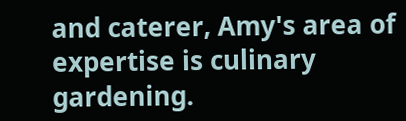and caterer, Amy's area of expertise is culinary gardening.